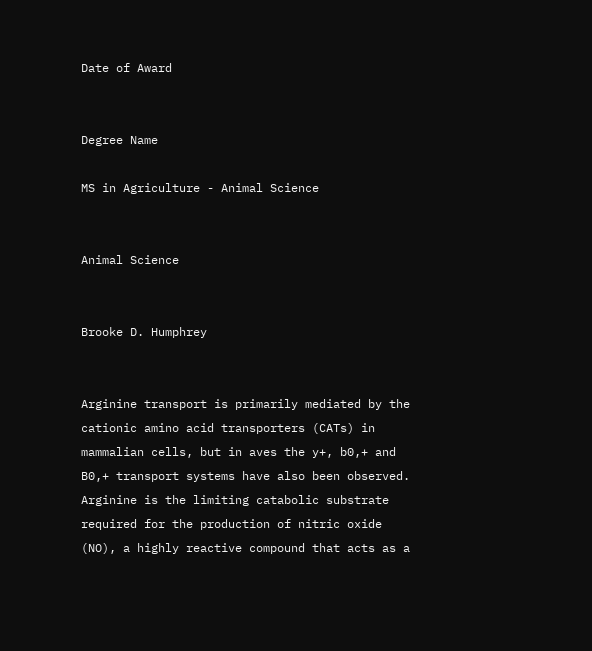Date of Award


Degree Name

MS in Agriculture - Animal Science


Animal Science


Brooke D. Humphrey


Arginine transport is primarily mediated by the cationic amino acid transporters (CATs) in mammalian cells, but in aves the y+, b0,+ and B0,+ transport systems have also been observed. Arginine is the limiting catabolic substrate required for the production of nitric oxide (NO), a highly reactive compound that acts as a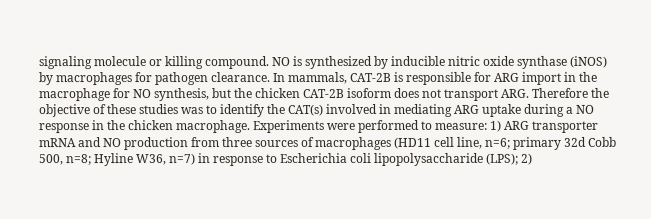signaling molecule or killing compound. NO is synthesized by inducible nitric oxide synthase (iNOS) by macrophages for pathogen clearance. In mammals, CAT-2B is responsible for ARG import in the macrophage for NO synthesis, but the chicken CAT-2B isoform does not transport ARG. Therefore the objective of these studies was to identify the CAT(s) involved in mediating ARG uptake during a NO response in the chicken macrophage. Experiments were performed to measure: 1) ARG transporter mRNA and NO production from three sources of macrophages (HD11 cell line, n=6; primary 32d Cobb 500, n=8; Hyline W36, n=7) in response to Escherichia coli lipopolysaccharide (LPS); 2)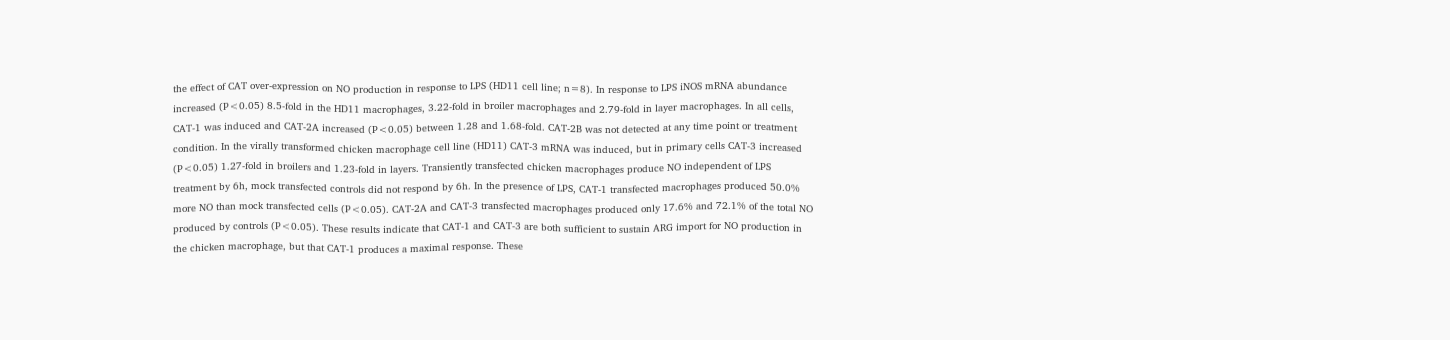the effect of CAT over-expression on NO production in response to LPS (HD11 cell line; n=8). In response to LPS iNOS mRNA abundance increased (P<0.05) 8.5-fold in the HD11 macrophages, 3.22-fold in broiler macrophages and 2.79-fold in layer macrophages. In all cells, CAT-1 was induced and CAT-2A increased (P<0.05) between 1.28 and 1.68-fold. CAT-2B was not detected at any time point or treatment condition. In the virally transformed chicken macrophage cell line (HD11) CAT-3 mRNA was induced, but in primary cells CAT-3 increased (P<0.05) 1.27-fold in broilers and 1.23-fold in layers. Transiently transfected chicken macrophages produce NO independent of LPS treatment by 6h, mock transfected controls did not respond by 6h. In the presence of LPS, CAT-1 transfected macrophages produced 50.0% more NO than mock transfected cells (P<0.05). CAT-2A and CAT-3 transfected macrophages produced only 17.6% and 72.1% of the total NO produced by controls (P<0.05). These results indicate that CAT-1 and CAT-3 are both sufficient to sustain ARG import for NO production in the chicken macrophage, but that CAT-1 produces a maximal response. These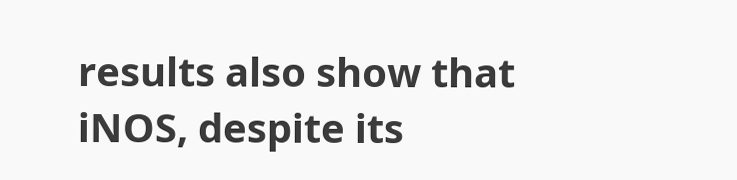results also show that iNOS, despite its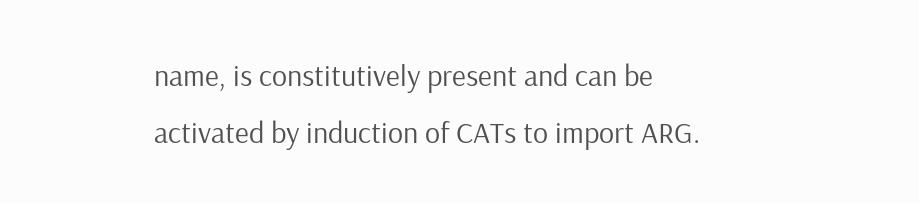name, is constitutively present and can be activated by induction of CATs to import ARG.